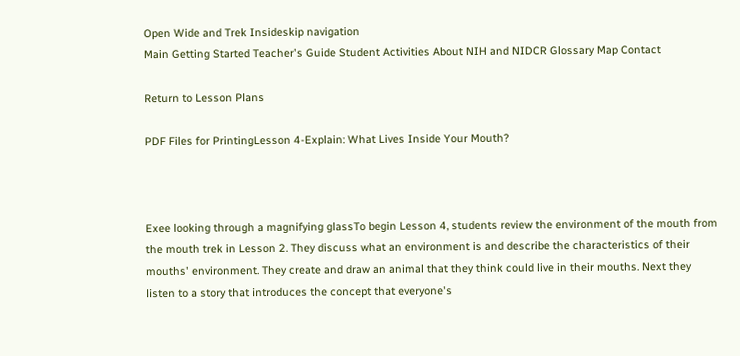Open Wide and Trek Insideskip navigation
Main Getting Started Teacher's Guide Student Activities About NIH and NIDCR Glossary Map Contact

Return to Lesson Plans

PDF Files for PrintingLesson 4-Explain: What Lives Inside Your Mouth?



Exee looking through a magnifying glassTo begin Lesson 4, students review the environment of the mouth from the mouth trek in Lesson 2. They discuss what an environment is and describe the characteristics of their mouths' environment. They create and draw an animal that they think could live in their mouths. Next they listen to a story that introduces the concept that everyone's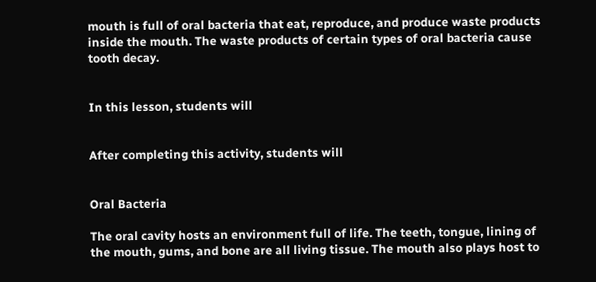mouth is full of oral bacteria that eat, reproduce, and produce waste products inside the mouth. The waste products of certain types of oral bacteria cause tooth decay.


In this lesson, students will


After completing this activity, students will


Oral Bacteria

The oral cavity hosts an environment full of life. The teeth, tongue, lining of the mouth, gums, and bone are all living tissue. The mouth also plays host to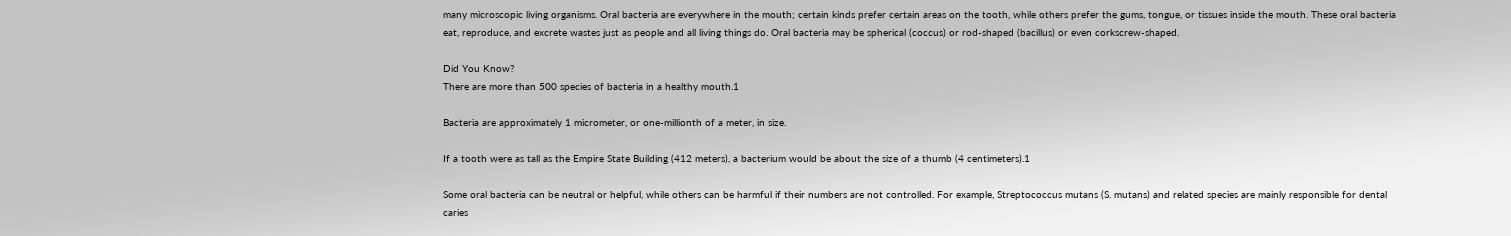many microscopic living organisms. Oral bacteria are everywhere in the mouth; certain kinds prefer certain areas on the tooth, while others prefer the gums, tongue, or tissues inside the mouth. These oral bacteria eat, reproduce, and excrete wastes just as people and all living things do. Oral bacteria may be spherical (coccus) or rod-shaped (bacillus) or even corkscrew-shaped.

Did You Know?
There are more than 500 species of bacteria in a healthy mouth.1

Bacteria are approximately 1 micrometer, or one-millionth of a meter, in size.

If a tooth were as tall as the Empire State Building (412 meters), a bacterium would be about the size of a thumb (4 centimeters).1

Some oral bacteria can be neutral or helpful, while others can be harmful if their numbers are not controlled. For example, Streptococcus mutans (S. mutans) and related species are mainly responsible for dental caries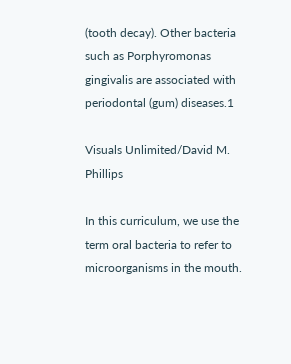(tooth decay). Other bacteria such as Porphyromonas gingivalis are associated with periodontal (gum) diseases.1

Visuals Unlimited/David M. Phillips

In this curriculum, we use the term oral bacteria to refer to microorganisms in the mouth.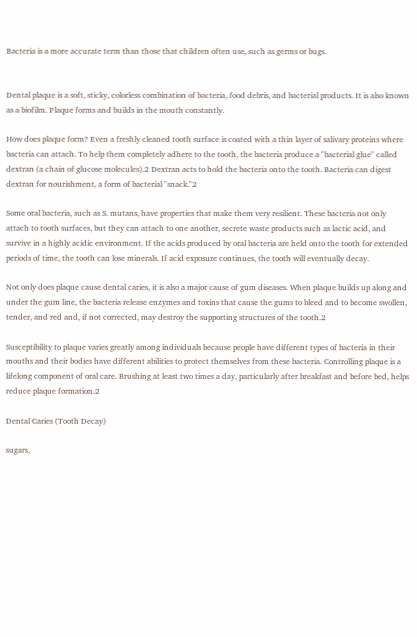Bacteria is a more accurate term than those that children often use, such as germs or bugs.


Dental plaque is a soft, sticky, colorless combination of bacteria, food debris, and bacterial products. It is also known as a biofilm. Plaque forms and builds in the mouth constantly.

How does plaque form? Even a freshly cleaned tooth surface is coated with a thin layer of salivary proteins where bacteria can attach. To help them completely adhere to the tooth, the bacteria produce a "bacterial glue" called dextran (a chain of glucose molecules).2 Dextran acts to hold the bacteria onto the tooth. Bacteria can digest dextran for nourishment, a form of bacterial "snack."2

Some oral bacteria, such as S. mutans, have properties that make them very resilient. These bacteria not only attach to tooth surfaces, but they can attach to one another, secrete waste products such as lactic acid, and survive in a highly acidic environment. If the acids produced by oral bacteria are held onto the tooth for extended periods of time, the tooth can lose minerals. If acid exposure continues, the tooth will eventually decay.

Not only does plaque cause dental caries, it is also a major cause of gum diseases. When plaque builds up along and under the gum line, the bacteria release enzymes and toxins that cause the gums to bleed and to become swollen, tender, and red and, if not corrected, may destroy the supporting structures of the tooth.2

Susceptibility to plaque varies greatly among individuals because people have different types of bacteria in their mouths and their bodies have different abilities to protect themselves from these bacteria. Controlling plaque is a lifelong component of oral care. Brushing at least two times a day, particularly after breakfast and before bed, helps reduce plaque formation.2

Dental Caries (Tooth Decay)

sugars,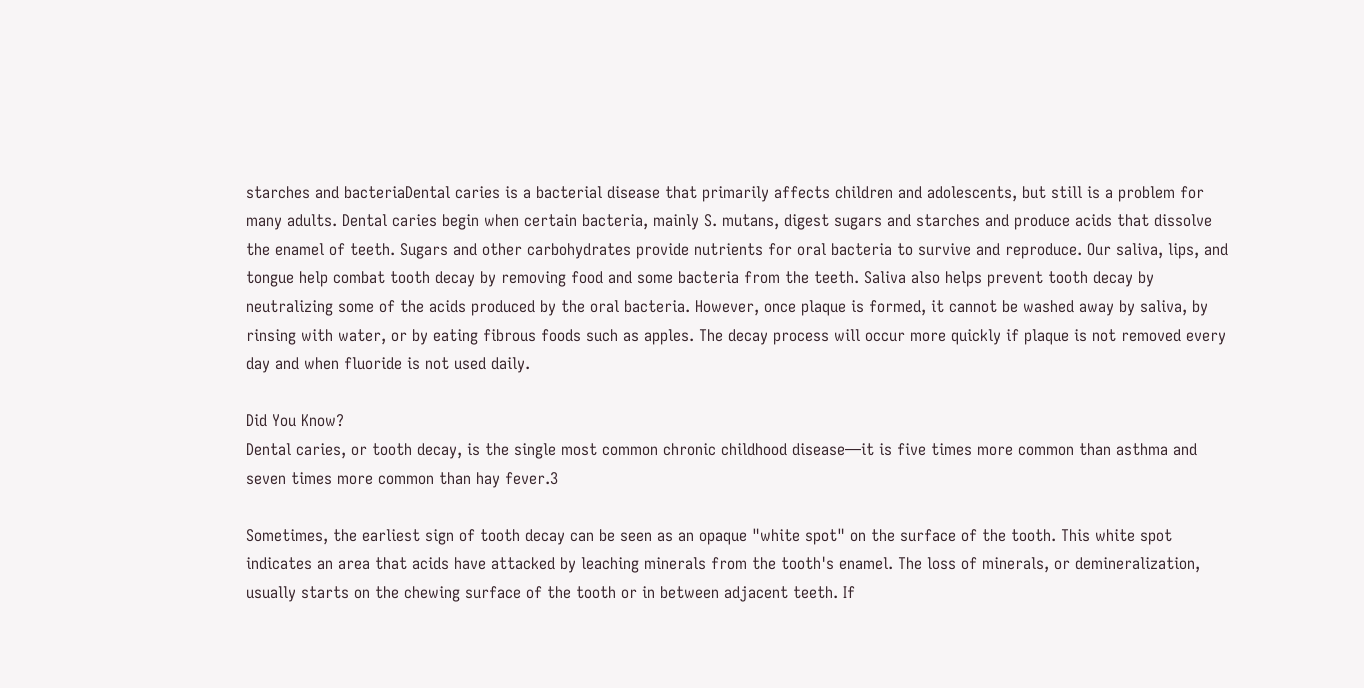starches and bacteriaDental caries is a bacterial disease that primarily affects children and adolescents, but still is a problem for many adults. Dental caries begin when certain bacteria, mainly S. mutans, digest sugars and starches and produce acids that dissolve the enamel of teeth. Sugars and other carbohydrates provide nutrients for oral bacteria to survive and reproduce. Our saliva, lips, and tongue help combat tooth decay by removing food and some bacteria from the teeth. Saliva also helps prevent tooth decay by neutralizing some of the acids produced by the oral bacteria. However, once plaque is formed, it cannot be washed away by saliva, by rinsing with water, or by eating fibrous foods such as apples. The decay process will occur more quickly if plaque is not removed every day and when fluoride is not used daily.

Did You Know?
Dental caries, or tooth decay, is the single most common chronic childhood disease—it is five times more common than asthma and seven times more common than hay fever.3

Sometimes, the earliest sign of tooth decay can be seen as an opaque "white spot" on the surface of the tooth. This white spot indicates an area that acids have attacked by leaching minerals from the tooth's enamel. The loss of minerals, or demineralization, usually starts on the chewing surface of the tooth or in between adjacent teeth. If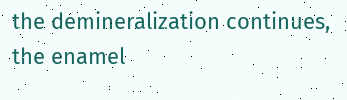the demineralization continues, the enamel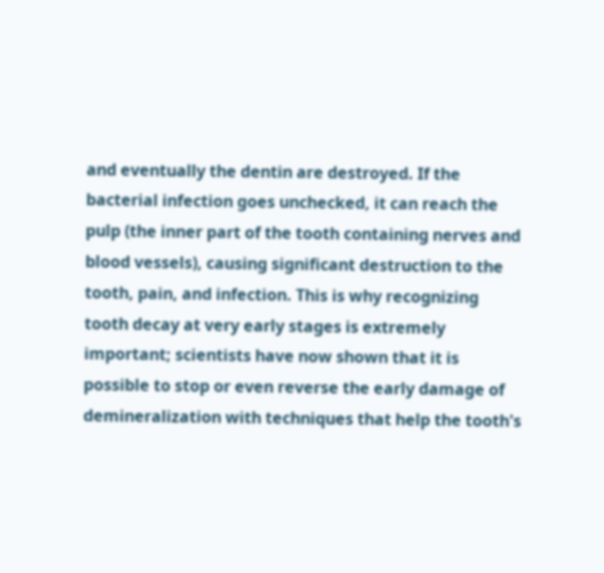and eventually the dentin are destroyed. If the bacterial infection goes unchecked, it can reach the pulp (the inner part of the tooth containing nerves and blood vessels), causing significant destruction to the tooth, pain, and infection. This is why recognizing tooth decay at very early stages is extremely important; scientists have now shown that it is possible to stop or even reverse the early damage of demineralization with techniques that help the tooth's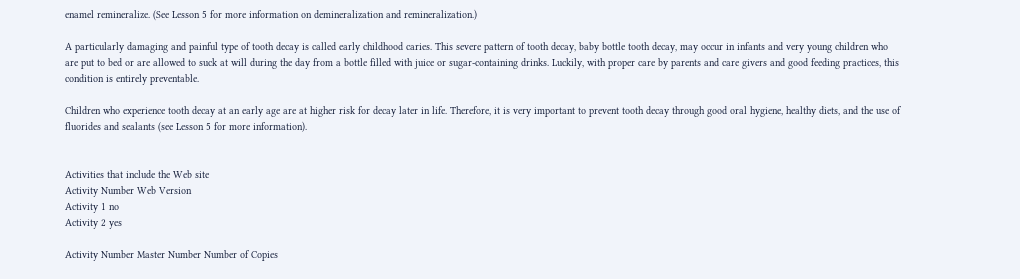enamel remineralize. (See Lesson 5 for more information on demineralization and remineralization.)

A particularly damaging and painful type of tooth decay is called early childhood caries. This severe pattern of tooth decay, baby bottle tooth decay, may occur in infants and very young children who are put to bed or are allowed to suck at will during the day from a bottle filled with juice or sugar-containing drinks. Luckily, with proper care by parents and care givers and good feeding practices, this condition is entirely preventable.

Children who experience tooth decay at an early age are at higher risk for decay later in life. Therefore, it is very important to prevent tooth decay through good oral hygiene, healthy diets, and the use of fluorides and sealants (see Lesson 5 for more information).


Activities that include the Web site
Activity Number Web Version
Activity 1 no
Activity 2 yes

Activity Number Master Number Number of Copies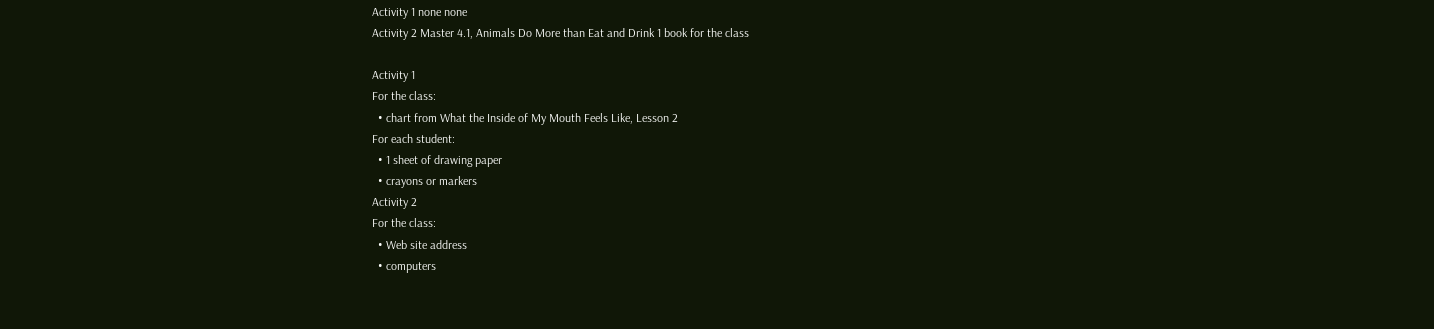Activity 1 none none
Activity 2 Master 4.1, Animals Do More than Eat and Drink 1 book for the class

Activity 1
For the class:
  • chart from What the Inside of My Mouth Feels Like, Lesson 2
For each student:
  • 1 sheet of drawing paper
  • crayons or markers
Activity 2
For the class:
  • Web site address
  • computers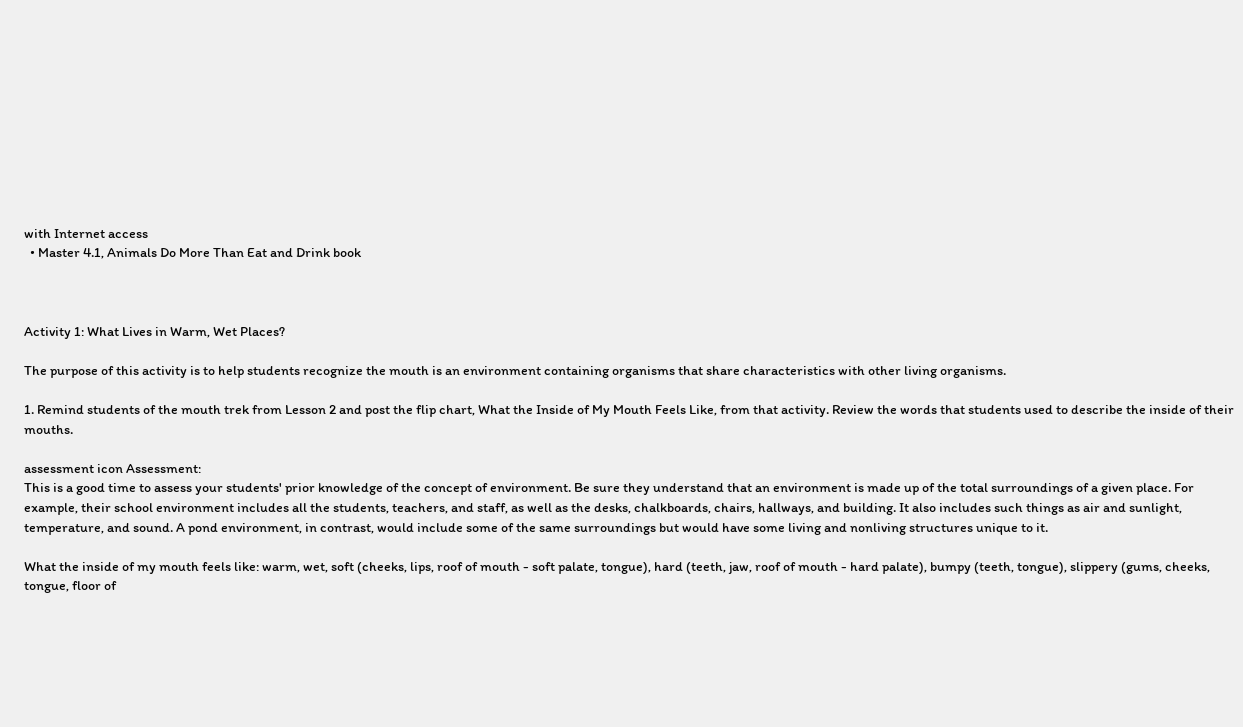with Internet access
  • Master 4.1, Animals Do More Than Eat and Drink book



Activity 1: What Lives in Warm, Wet Places?

The purpose of this activity is to help students recognize the mouth is an environment containing organisms that share characteristics with other living organisms.

1. Remind students of the mouth trek from Lesson 2 and post the flip chart, What the Inside of My Mouth Feels Like, from that activity. Review the words that students used to describe the inside of their mouths.

assessment icon Assessment:
This is a good time to assess your students' prior knowledge of the concept of environment. Be sure they understand that an environment is made up of the total surroundings of a given place. For example, their school environment includes all the students, teachers, and staff, as well as the desks, chalkboards, chairs, hallways, and building. It also includes such things as air and sunlight, temperature, and sound. A pond environment, in contrast, would include some of the same surroundings but would have some living and nonliving structures unique to it.

What the inside of my mouth feels like: warm, wet, soft (cheeks, lips, roof of mouth - soft palate, tongue), hard (teeth, jaw, roof of mouth - hard palate), bumpy (teeth, tongue), slippery (gums, cheeks, tongue, floor of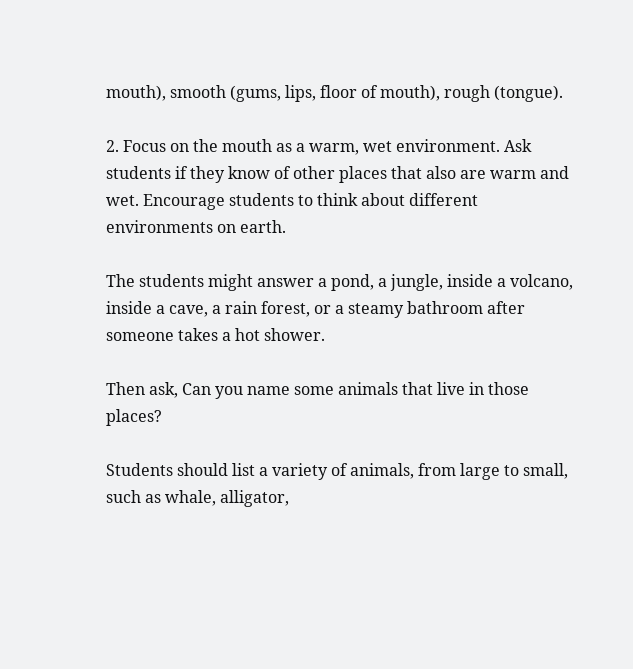mouth), smooth (gums, lips, floor of mouth), rough (tongue).

2. Focus on the mouth as a warm, wet environment. Ask students if they know of other places that also are warm and wet. Encourage students to think about different environments on earth.

The students might answer a pond, a jungle, inside a volcano, inside a cave, a rain forest, or a steamy bathroom after someone takes a hot shower.

Then ask, Can you name some animals that live in those places?

Students should list a variety of animals, from large to small, such as whale, alligator,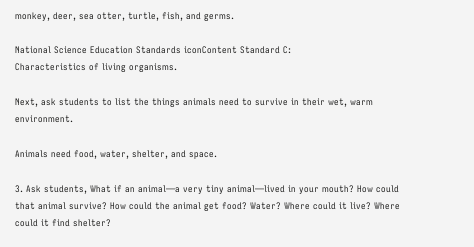monkey, deer, sea otter, turtle, fish, and germs.

National Science Education Standards iconContent Standard C:
Characteristics of living organisms.

Next, ask students to list the things animals need to survive in their wet, warm environment.

Animals need food, water, shelter, and space.

3. Ask students, What if an animal—a very tiny animal—lived in your mouth? How could that animal survive? How could the animal get food? Water? Where could it live? Where could it find shelter?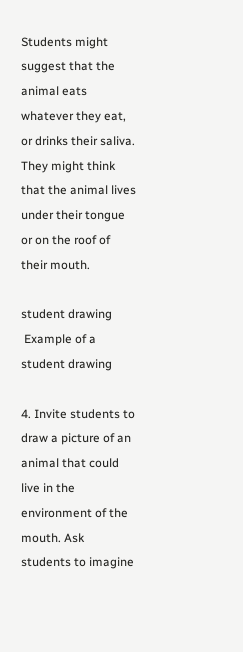Students might suggest that the animal eats whatever they eat, or drinks their saliva. They might think that the animal lives under their tongue or on the roof of their mouth.

student drawing
 Example of a student drawing

4. Invite students to draw a picture of an animal that could live in the environment of the mouth. Ask students to imagine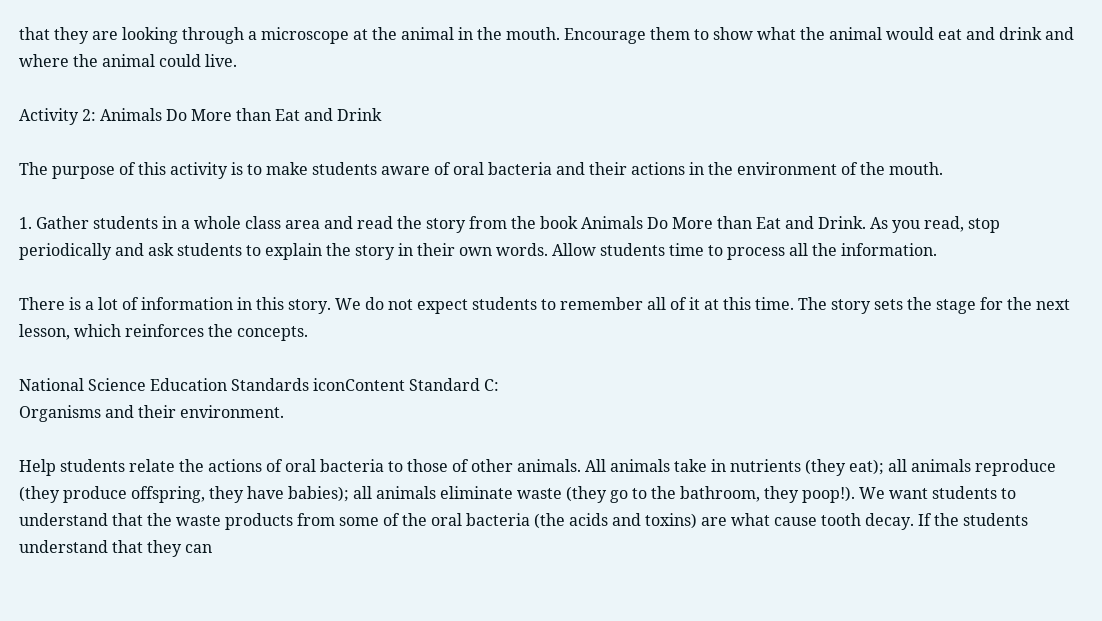that they are looking through a microscope at the animal in the mouth. Encourage them to show what the animal would eat and drink and where the animal could live.

Activity 2: Animals Do More than Eat and Drink

The purpose of this activity is to make students aware of oral bacteria and their actions in the environment of the mouth.

1. Gather students in a whole class area and read the story from the book Animals Do More than Eat and Drink. As you read, stop periodically and ask students to explain the story in their own words. Allow students time to process all the information.

There is a lot of information in this story. We do not expect students to remember all of it at this time. The story sets the stage for the next lesson, which reinforces the concepts.

National Science Education Standards iconContent Standard C:
Organisms and their environment.

Help students relate the actions of oral bacteria to those of other animals. All animals take in nutrients (they eat); all animals reproduce (they produce offspring, they have babies); all animals eliminate waste (they go to the bathroom, they poop!). We want students to understand that the waste products from some of the oral bacteria (the acids and toxins) are what cause tooth decay. If the students understand that they can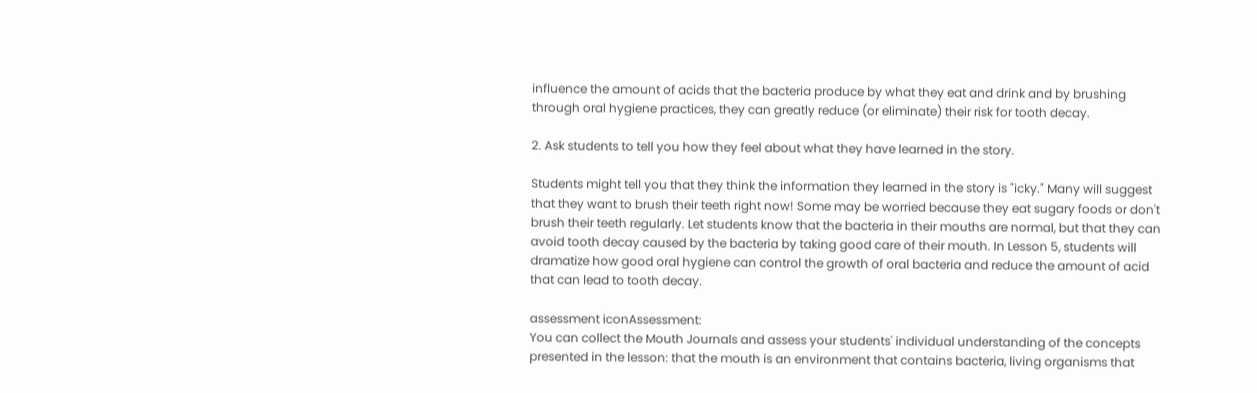influence the amount of acids that the bacteria produce by what they eat and drink and by brushing through oral hygiene practices, they can greatly reduce (or eliminate) their risk for tooth decay.

2. Ask students to tell you how they feel about what they have learned in the story.

Students might tell you that they think the information they learned in the story is "icky." Many will suggest that they want to brush their teeth right now! Some may be worried because they eat sugary foods or don't brush their teeth regularly. Let students know that the bacteria in their mouths are normal, but that they can avoid tooth decay caused by the bacteria by taking good care of their mouth. In Lesson 5, students will dramatize how good oral hygiene can control the growth of oral bacteria and reduce the amount of acid that can lead to tooth decay.

assessment iconAssessment:
You can collect the Mouth Journals and assess your students' individual understanding of the concepts presented in the lesson: that the mouth is an environment that contains bacteria, living organisms that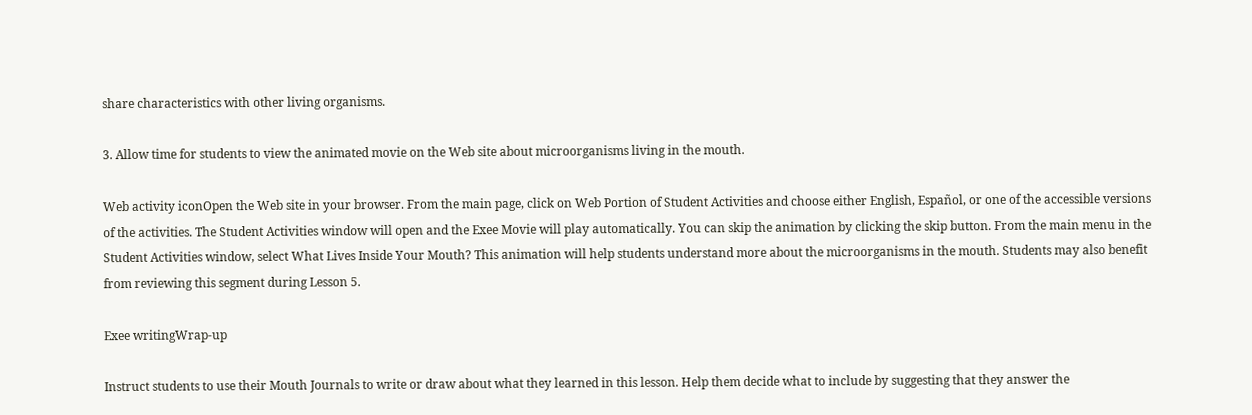share characteristics with other living organisms.

3. Allow time for students to view the animated movie on the Web site about microorganisms living in the mouth.

Web activity iconOpen the Web site in your browser. From the main page, click on Web Portion of Student Activities and choose either English, Español, or one of the accessible versions of the activities. The Student Activities window will open and the Exee Movie will play automatically. You can skip the animation by clicking the skip button. From the main menu in the Student Activities window, select What Lives Inside Your Mouth? This animation will help students understand more about the microorganisms in the mouth. Students may also benefit from reviewing this segment during Lesson 5.

Exee writingWrap-up

Instruct students to use their Mouth Journals to write or draw about what they learned in this lesson. Help them decide what to include by suggesting that they answer the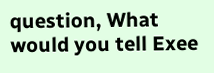question, What would you tell Exee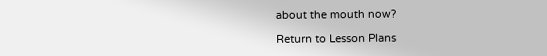about the mouth now?

Return to Lesson Plans